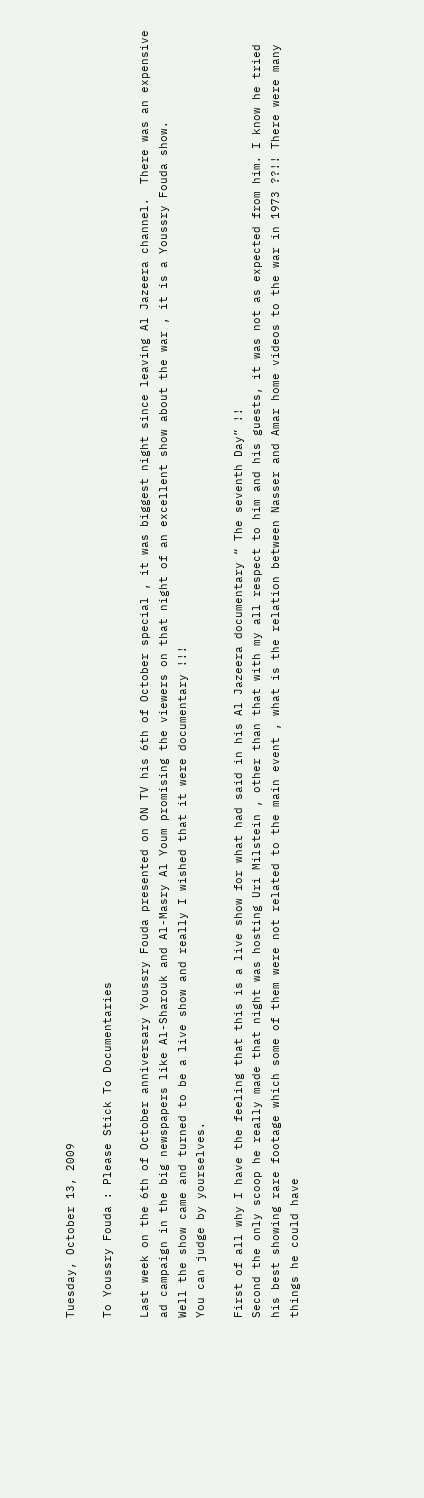Tuesday, October 13, 2009

To Youssry Fouda : Please Stick To Documentaries

Last week on the 6th of October anniversary Youssry Fouda presented on ON TV his 6th of October special , it was biggest night since leaving Al Jazeera channel.  There was an expensive ad campaign in the big newspapers like Al-Sharouk and Al-Masry Al Youm promising the viewers on that night of an excellent show about the war , it is a Youssry Fouda show.
Well the show came and turned to be a live show and really I wished that it were documentary !!!
You can judge by yourselves.

First of all why I have the feeling that this is a live show for what had said in his Al Jazeera documentary “ The seventh Day” !!
Second the only scoop he really made that night was hosting Uri Milstein , other than that with my all respect to him and his guests, it was not as expected from him. I know he tried his best showing rare footage which some of them were not related to the main event , what is the relation between Nasser and Amar home videos to the war in 1973 ??!! There were many things he could have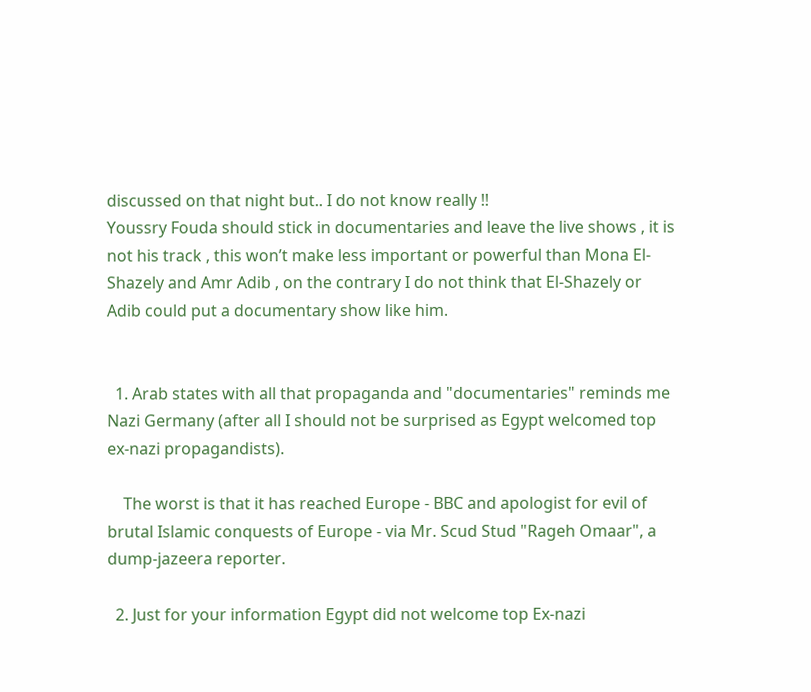discussed on that night but.. I do not know really !!
Youssry Fouda should stick in documentaries and leave the live shows , it is not his track , this won’t make less important or powerful than Mona El-Shazely and Amr Adib , on the contrary I do not think that El-Shazely or Adib could put a documentary show like him.


  1. Arab states with all that propaganda and "documentaries" reminds me Nazi Germany (after all I should not be surprised as Egypt welcomed top ex-nazi propagandists).

    The worst is that it has reached Europe - BBC and apologist for evil of brutal Islamic conquests of Europe - via Mr. Scud Stud "Rageh Omaar", a dump-jazeera reporter.

  2. Just for your information Egypt did not welcome top Ex-nazi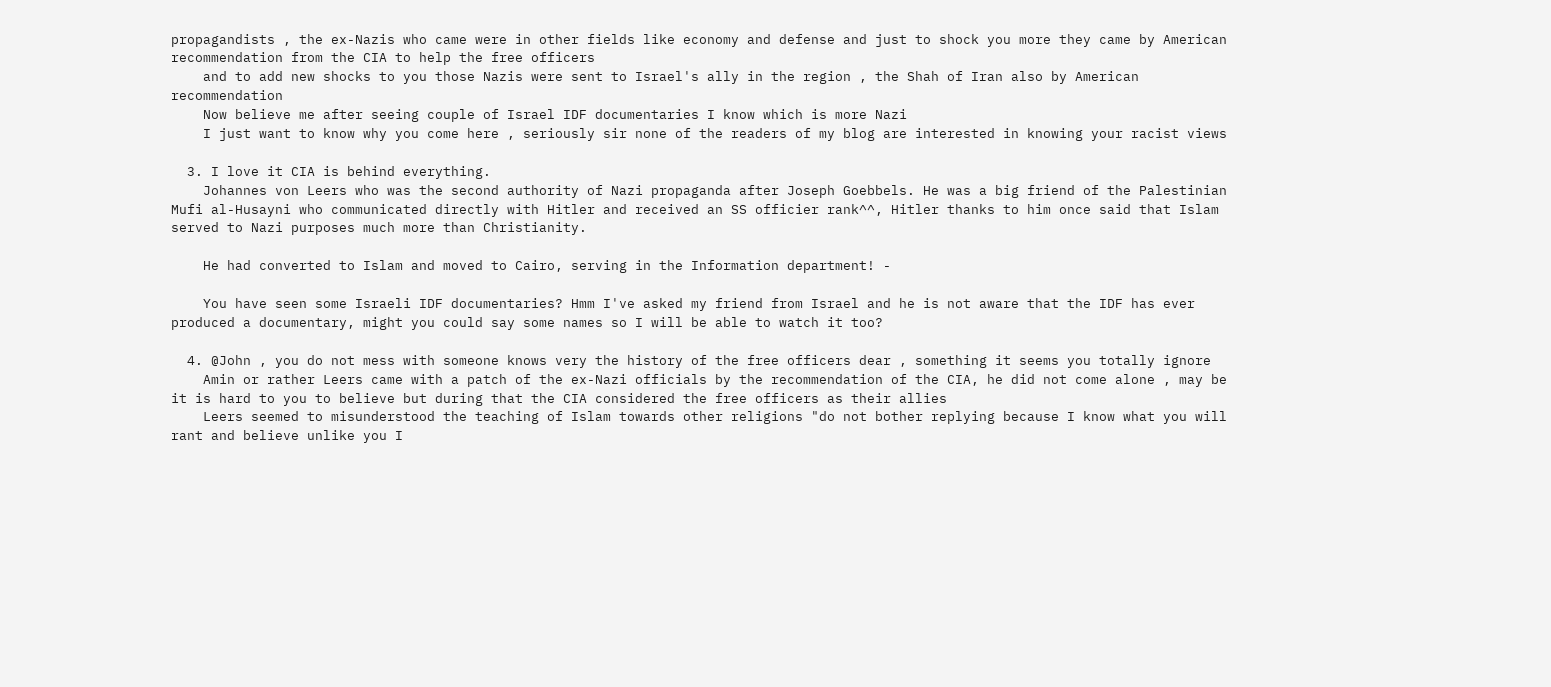propagandists , the ex-Nazis who came were in other fields like economy and defense and just to shock you more they came by American recommendation from the CIA to help the free officers
    and to add new shocks to you those Nazis were sent to Israel's ally in the region , the Shah of Iran also by American recommendation
    Now believe me after seeing couple of Israel IDF documentaries I know which is more Nazi
    I just want to know why you come here , seriously sir none of the readers of my blog are interested in knowing your racist views

  3. I love it CIA is behind everything.
    Johannes von Leers who was the second authority of Nazi propaganda after Joseph Goebbels. He was a big friend of the Palestinian Mufi al-Husayni who communicated directly with Hitler and received an SS officier rank^^, Hitler thanks to him once said that Islam served to Nazi purposes much more than Christianity.

    He had converted to Islam and moved to Cairo, serving in the Information department! -

    You have seen some Israeli IDF documentaries? Hmm I've asked my friend from Israel and he is not aware that the IDF has ever produced a documentary, might you could say some names so I will be able to watch it too?

  4. @John , you do not mess with someone knows very the history of the free officers dear , something it seems you totally ignore
    Amin or rather Leers came with a patch of the ex-Nazi officials by the recommendation of the CIA, he did not come alone , may be it is hard to you to believe but during that the CIA considered the free officers as their allies
    Leers seemed to misunderstood the teaching of Islam towards other religions "do not bother replying because I know what you will rant and believe unlike you I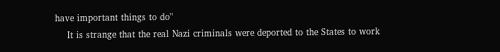have important things to do"
    It is strange that the real Nazi criminals were deported to the States to work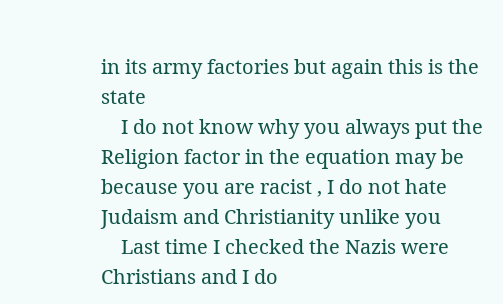in its army factories but again this is the state
    I do not know why you always put the Religion factor in the equation may be because you are racist , I do not hate Judaism and Christianity unlike you
    Last time I checked the Nazis were Christians and I do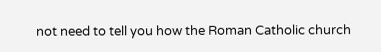not need to tell you how the Roman Catholic church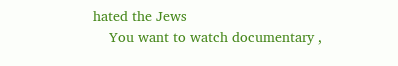hated the Jews
    You want to watch documentary ,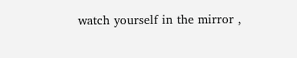watch yourself in the mirror ,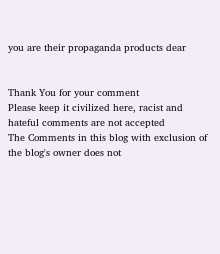you are their propaganda products dear


Thank You for your comment
Please keep it civilized here, racist and hateful comments are not accepted
The Comments in this blog with exclusion of the blog's owner does not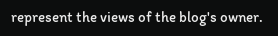represent the views of the blog's owner.